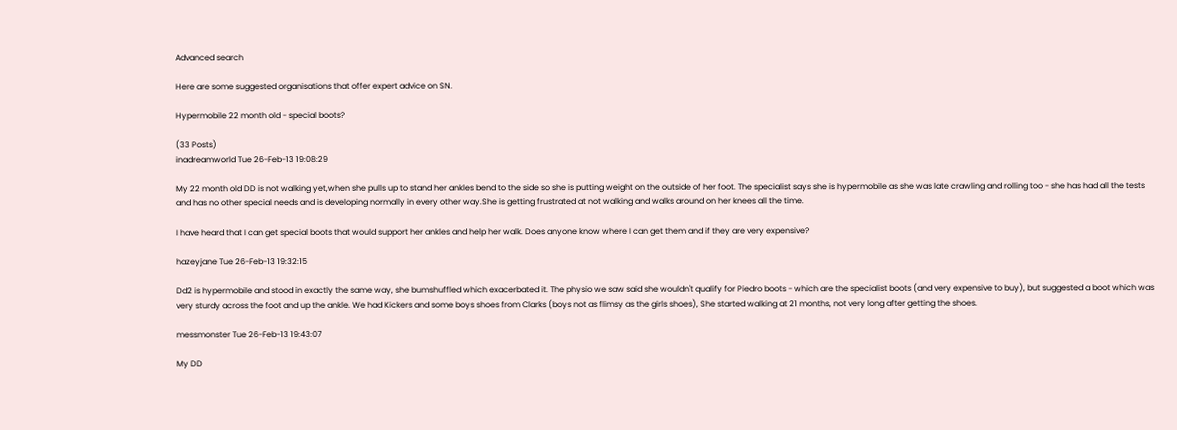Advanced search

Here are some suggested organisations that offer expert advice on SN.

Hypermobile 22 month old - special boots?

(33 Posts)
inadreamworld Tue 26-Feb-13 19:08:29

My 22 month old DD is not walking yet,when she pulls up to stand her ankles bend to the side so she is putting weight on the outside of her foot. The specialist says she is hypermobile as she was late crawling and rolling too - she has had all the tests and has no other special needs and is developing normally in every other way.She is getting frustrated at not walking and walks around on her knees all the time.

I have heard that I can get special boots that would support her ankles and help her walk. Does anyone know where I can get them and if they are very expensive?

hazeyjane Tue 26-Feb-13 19:32:15

Dd2 is hypermobile and stood in exactly the same way, she bumshuffled which exacerbated it. The physio we saw said she wouldn't qualify for Piedro boots - which are the specialist boots (and very expensive to buy), but suggested a boot which was very sturdy across the foot and up the ankle. We had Kickers and some boys shoes from Clarks (boys not as flimsy as the girls shoes), She started walking at 21 months, not very long after getting the shoes.

messmonster Tue 26-Feb-13 19:43:07

My DD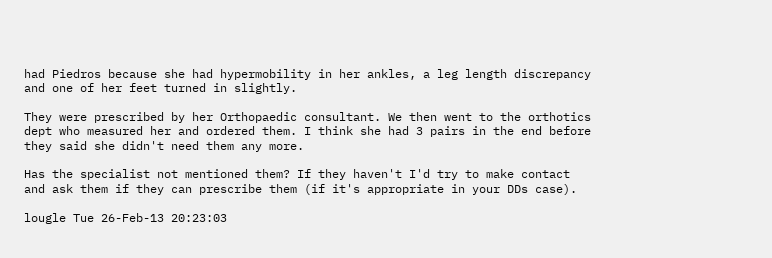had Piedros because she had hypermobility in her ankles, a leg length discrepancy and one of her feet turned in slightly.

They were prescribed by her Orthopaedic consultant. We then went to the orthotics dept who measured her and ordered them. I think she had 3 pairs in the end before they said she didn't need them any more.

Has the specialist not mentioned them? If they haven't I'd try to make contact and ask them if they can prescribe them (if it's appropriate in your DDs case).

lougle Tue 26-Feb-13 20:23:03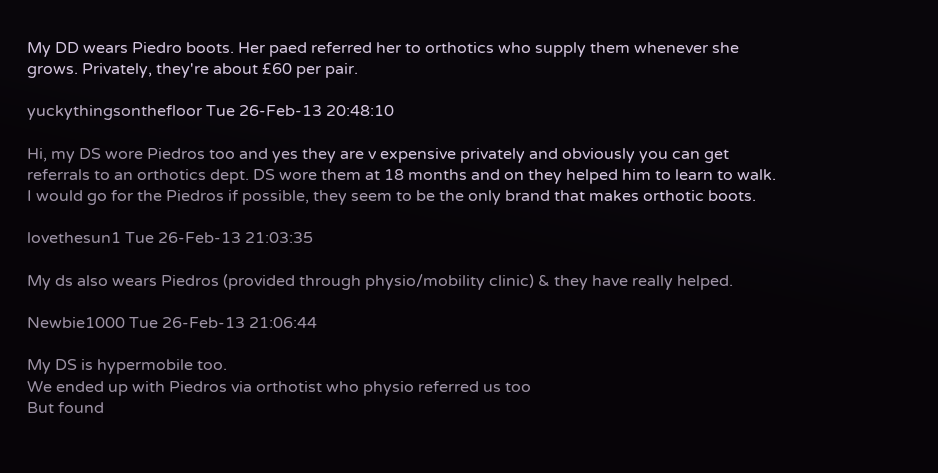My DD wears Piedro boots. Her paed referred her to orthotics who supply them whenever she grows. Privately, they're about £60 per pair.

yuckythingsonthefloor Tue 26-Feb-13 20:48:10

Hi, my DS wore Piedros too and yes they are v expensive privately and obviously you can get referrals to an orthotics dept. DS wore them at 18 months and on they helped him to learn to walk. I would go for the Piedros if possible, they seem to be the only brand that makes orthotic boots.

lovethesun1 Tue 26-Feb-13 21:03:35

My ds also wears Piedros (provided through physio/mobility clinic) & they have really helped.

Newbie1000 Tue 26-Feb-13 21:06:44

My DS is hypermobile too.
We ended up with Piedros via orthotist who physio referred us too
But found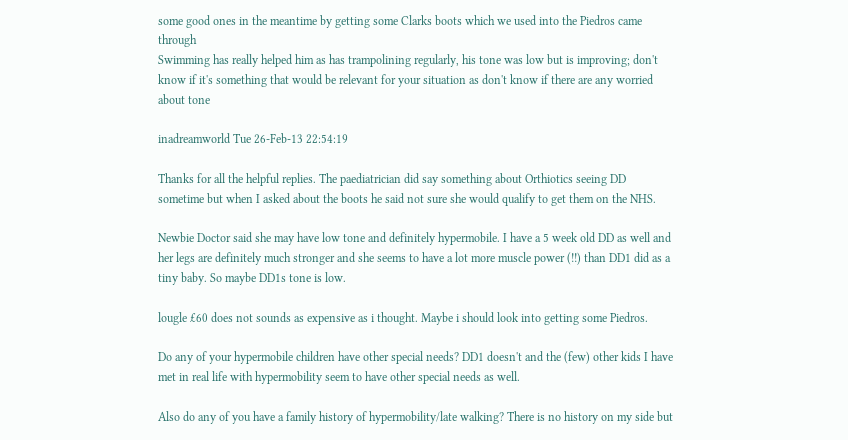some good ones in the meantime by getting some Clarks boots which we used into the Piedros came through
Swimming has really helped him as has trampolining regularly, his tone was low but is improving; don't know if it's something that would be relevant for your situation as don't know if there are any worried about tone

inadreamworld Tue 26-Feb-13 22:54:19

Thanks for all the helpful replies. The paediatrician did say something about Orthiotics seeing DD sometime but when I asked about the boots he said not sure she would qualify to get them on the NHS.

Newbie Doctor said she may have low tone and definitely hypermobile. I have a 5 week old DD as well and her legs are definitely much stronger and she seems to have a lot more muscle power (!!) than DD1 did as a tiny baby. So maybe DD1s tone is low.

lougle £60 does not sounds as expensive as i thought. Maybe i should look into getting some Piedros.

Do any of your hypermobile children have other special needs? DD1 doesn't and the (few) other kids I have met in real life with hypermobility seem to have other special needs as well.

Also do any of you have a family history of hypermobility/late walking? There is no history on my side but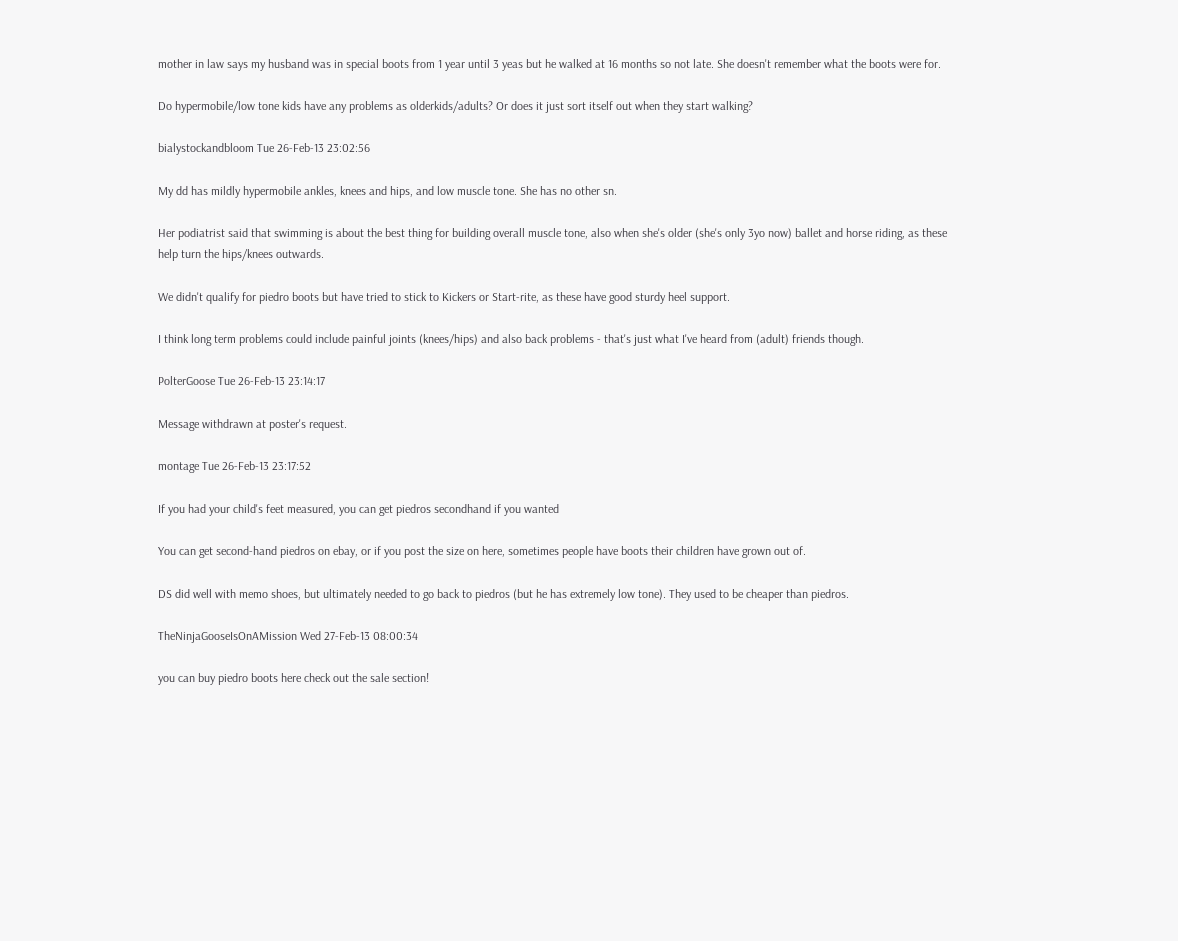mother in law says my husband was in special boots from 1 year until 3 yeas but he walked at 16 months so not late. She doesn't remember what the boots were for.

Do hypermobile/low tone kids have any problems as olderkids/adults? Or does it just sort itself out when they start walking?

bialystockandbloom Tue 26-Feb-13 23:02:56

My dd has mildly hypermobile ankles, knees and hips, and low muscle tone. She has no other sn.

Her podiatrist said that swimming is about the best thing for building overall muscle tone, also when she's older (she's only 3yo now) ballet and horse riding, as these help turn the hips/knees outwards.

We didn't qualify for piedro boots but have tried to stick to Kickers or Start-rite, as these have good sturdy heel support.

I think long term problems could include painful joints (knees/hips) and also back problems - that's just what I've heard from (adult) friends though.

PolterGoose Tue 26-Feb-13 23:14:17

Message withdrawn at poster's request.

montage Tue 26-Feb-13 23:17:52

If you had your child's feet measured, you can get piedros secondhand if you wanted

You can get second-hand piedros on ebay, or if you post the size on here, sometimes people have boots their children have grown out of.

DS did well with memo shoes, but ultimately needed to go back to piedros (but he has extremely low tone). They used to be cheaper than piedros.

TheNinjaGooseIsOnAMission Wed 27-Feb-13 08:00:34

you can buy piedro boots here check out the sale section!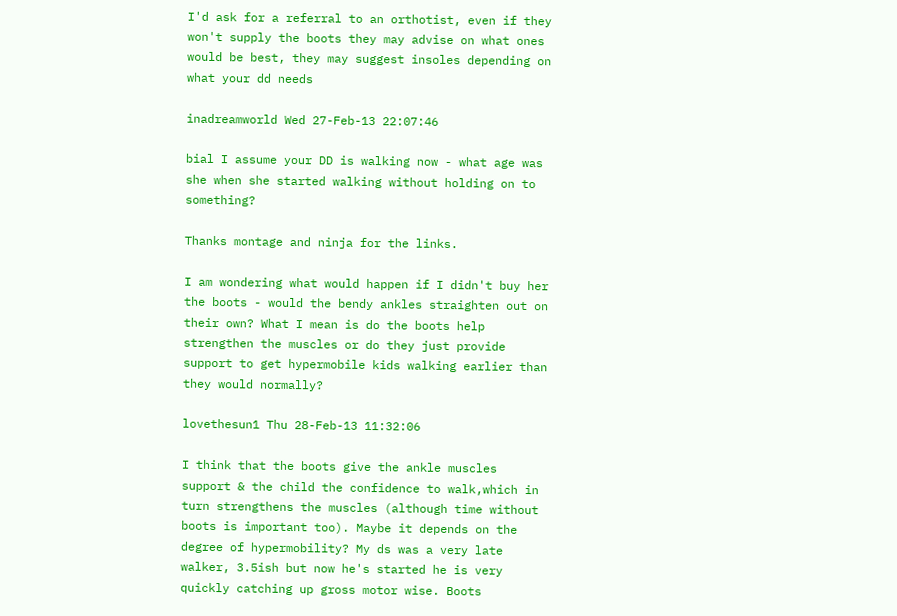I'd ask for a referral to an orthotist, even if they won't supply the boots they may advise on what ones would be best, they may suggest insoles depending on what your dd needs

inadreamworld Wed 27-Feb-13 22:07:46

bial I assume your DD is walking now - what age was she when she started walking without holding on to something?

Thanks montage and ninja for the links.

I am wondering what would happen if I didn't buy her the boots - would the bendy ankles straighten out on their own? What I mean is do the boots help strengthen the muscles or do they just provide support to get hypermobile kids walking earlier than they would normally?

lovethesun1 Thu 28-Feb-13 11:32:06

I think that the boots give the ankle muscles support & the child the confidence to walk,which in turn strengthens the muscles (although time without boots is important too). Maybe it depends on the degree of hypermobility? My ds was a very late walker, 3.5ish but now he's started he is very quickly catching up gross motor wise. Boots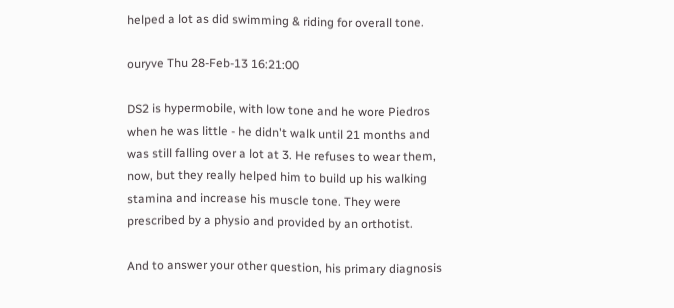helped a lot as did swimming & riding for overall tone.

ouryve Thu 28-Feb-13 16:21:00

DS2 is hypermobile, with low tone and he wore Piedros when he was little - he didn't walk until 21 months and was still falling over a lot at 3. He refuses to wear them, now, but they really helped him to build up his walking stamina and increase his muscle tone. They were prescribed by a physio and provided by an orthotist.

And to answer your other question, his primary diagnosis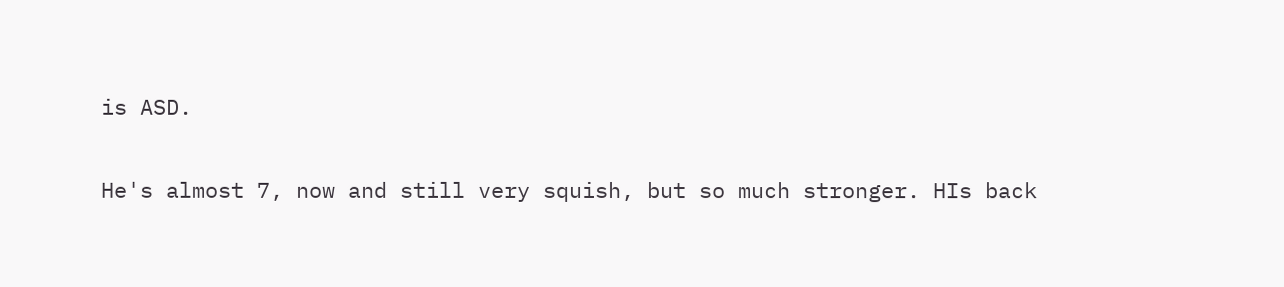is ASD.

He's almost 7, now and still very squish, but so much stronger. HIs back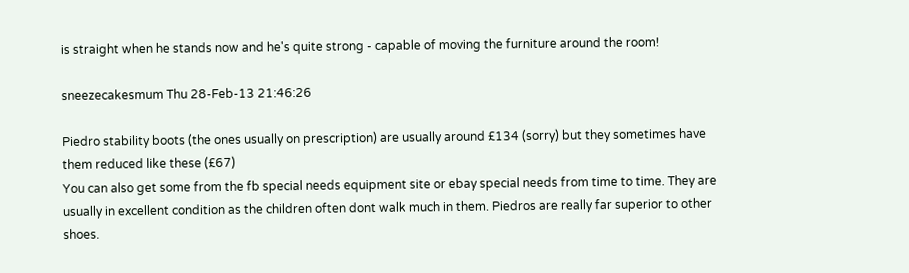is straight when he stands now and he's quite strong - capable of moving the furniture around the room!

sneezecakesmum Thu 28-Feb-13 21:46:26

Piedro stability boots (the ones usually on prescription) are usually around £134 (sorry) but they sometimes have them reduced like these (£67)
You can also get some from the fb special needs equipment site or ebay special needs from time to time. They are usually in excellent condition as the children often dont walk much in them. Piedros are really far superior to other shoes.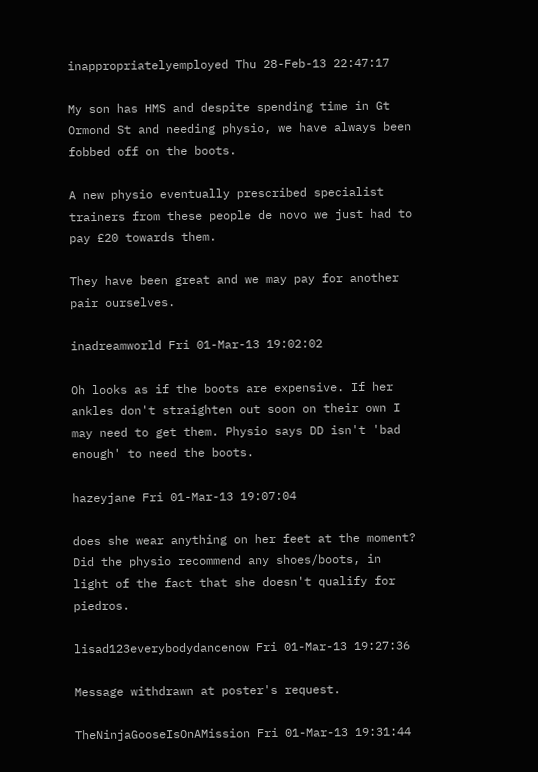inappropriatelyemployed Thu 28-Feb-13 22:47:17

My son has HMS and despite spending time in Gt Ormond St and needing physio, we have always been fobbed off on the boots.

A new physio eventually prescribed specialist trainers from these people de novo we just had to pay £20 towards them.

They have been great and we may pay for another pair ourselves.

inadreamworld Fri 01-Mar-13 19:02:02

Oh looks as if the boots are expensive. If her ankles don't straighten out soon on their own I may need to get them. Physio says DD isn't 'bad enough' to need the boots.

hazeyjane Fri 01-Mar-13 19:07:04

does she wear anything on her feet at the moment? Did the physio recommend any shoes/boots, in light of the fact that she doesn't qualify for piedros.

lisad123everybodydancenow Fri 01-Mar-13 19:27:36

Message withdrawn at poster's request.

TheNinjaGooseIsOnAMission Fri 01-Mar-13 19:31:44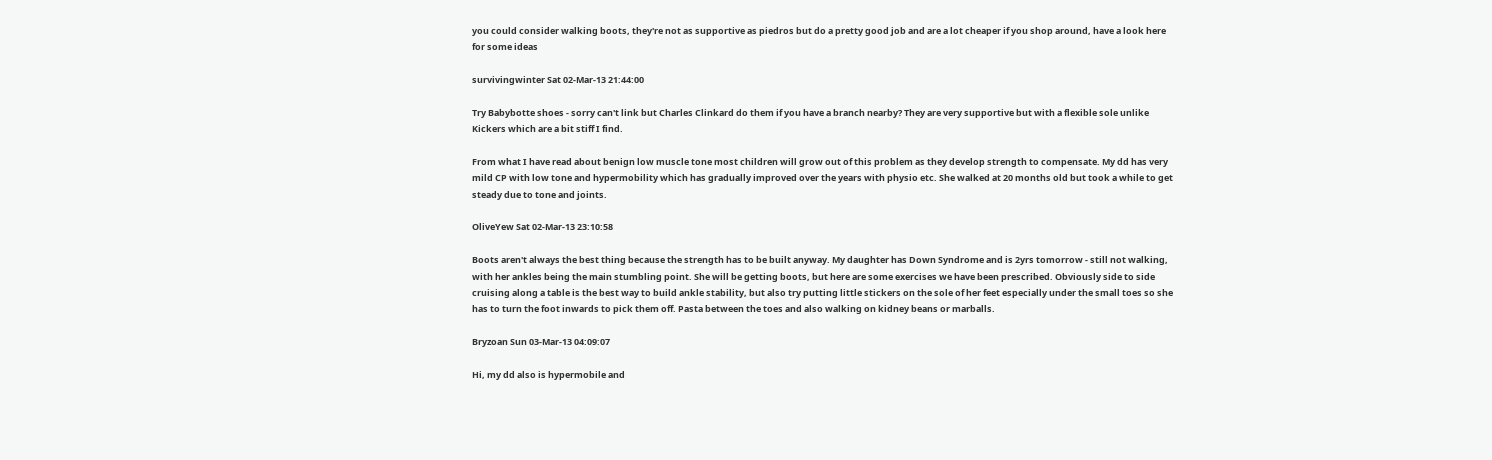you could consider walking boots, they're not as supportive as piedros but do a pretty good job and are a lot cheaper if you shop around, have a look here for some ideas

survivingwinter Sat 02-Mar-13 21:44:00

Try Babybotte shoes - sorry can't link but Charles Clinkard do them if you have a branch nearby? They are very supportive but with a flexible sole unlike Kickers which are a bit stiff I find.

From what I have read about benign low muscle tone most children will grow out of this problem as they develop strength to compensate. My dd has very mild CP with low tone and hypermobility which has gradually improved over the years with physio etc. She walked at 20 months old but took a while to get steady due to tone and joints.

OliveYew Sat 02-Mar-13 23:10:58

Boots aren't always the best thing because the strength has to be built anyway. My daughter has Down Syndrome and is 2yrs tomorrow - still not walking, with her ankles being the main stumbling point. She will be getting boots, but here are some exercises we have been prescribed. Obviously side to side cruising along a table is the best way to build ankle stability, but also try putting little stickers on the sole of her feet especially under the small toes so she has to turn the foot inwards to pick them off. Pasta between the toes and also walking on kidney beans or marballs.

Bryzoan Sun 03-Mar-13 04:09:07

Hi, my dd also is hypermobile and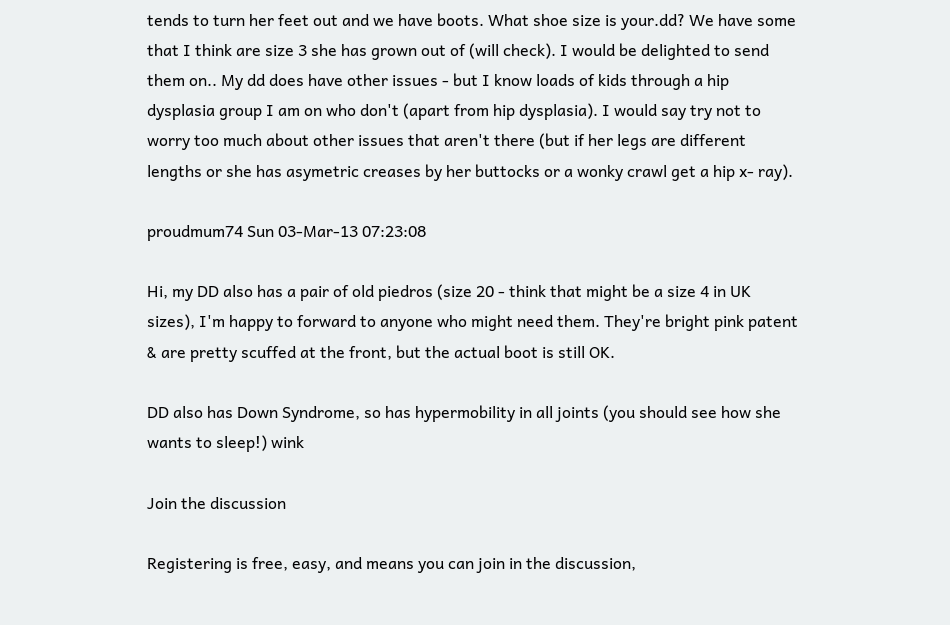tends to turn her feet out and we have boots. What shoe size is your.dd? We have some that I think are size 3 she has grown out of (will check). I would be delighted to send them on.. My dd does have other issues - but I know loads of kids through a hip dysplasia group I am on who don't (apart from hip dysplasia). I would say try not to worry too much about other issues that aren't there (but if her legs are different lengths or she has asymetric creases by her buttocks or a wonky crawl get a hip x- ray).

proudmum74 Sun 03-Mar-13 07:23:08

Hi, my DD also has a pair of old piedros (size 20 - think that might be a size 4 in UK sizes), I'm happy to forward to anyone who might need them. They're bright pink patent & are pretty scuffed at the front, but the actual boot is still OK.

DD also has Down Syndrome, so has hypermobility in all joints (you should see how she wants to sleep!) wink

Join the discussion

Registering is free, easy, and means you can join in the discussion,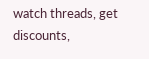watch threads, get discounts,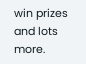win prizes and lots more.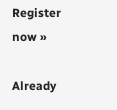Register now »

Already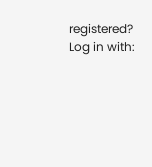registered? Log in with: